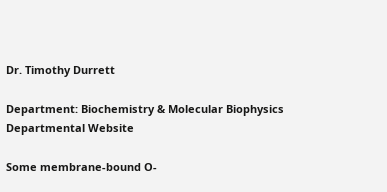Dr. Timothy Durrett

Department: Biochemistry & Molecular Biophysics
Departmental Website

Some membrane-bound O-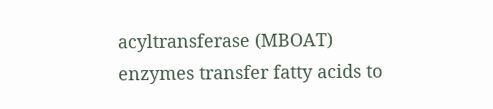acyltransferase (MBOAT) enzymes transfer fatty acids to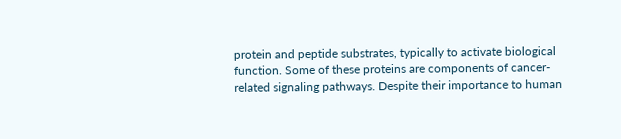protein and peptide substrates, typically to activate biological function. Some of these proteins are components of cancer-related signaling pathways. Despite their importance to human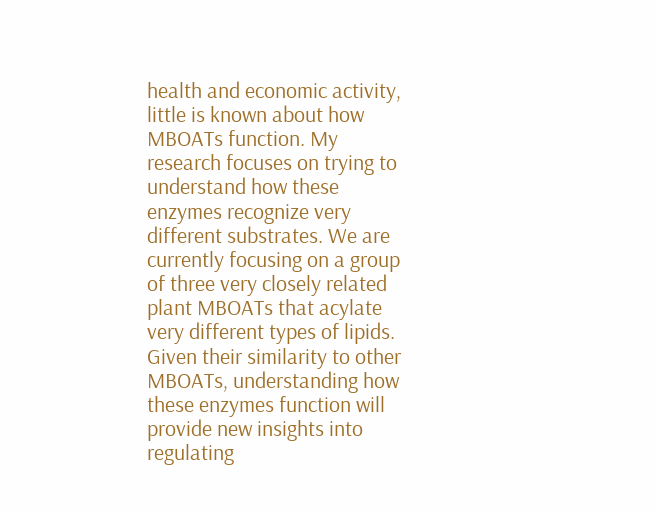health and economic activity, little is known about how MBOATs function. My research focuses on trying to understand how these enzymes recognize very different substrates. We are currently focusing on a group of three very closely related plant MBOATs that acylate very different types of lipids. Given their similarity to other MBOATs, understanding how these enzymes function will provide new insights into regulating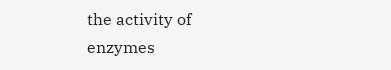the activity of enzymes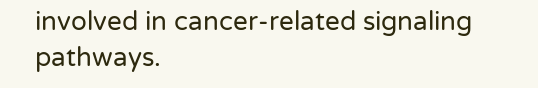involved in cancer-related signaling pathways.